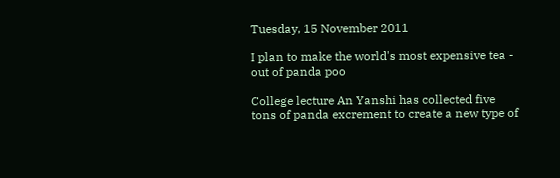Tuesday, 15 November 2011

I plan to make the world's most expensive tea - out of panda poo

College lecture An Yanshi has collected five tons of panda excrement to create a new type of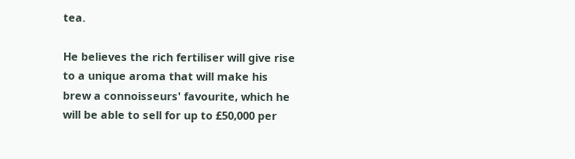tea.

He believes the rich fertiliser will give rise to a unique aroma that will make his brew a connoisseurs' favourite, which he will be able to sell for up to £50,000 per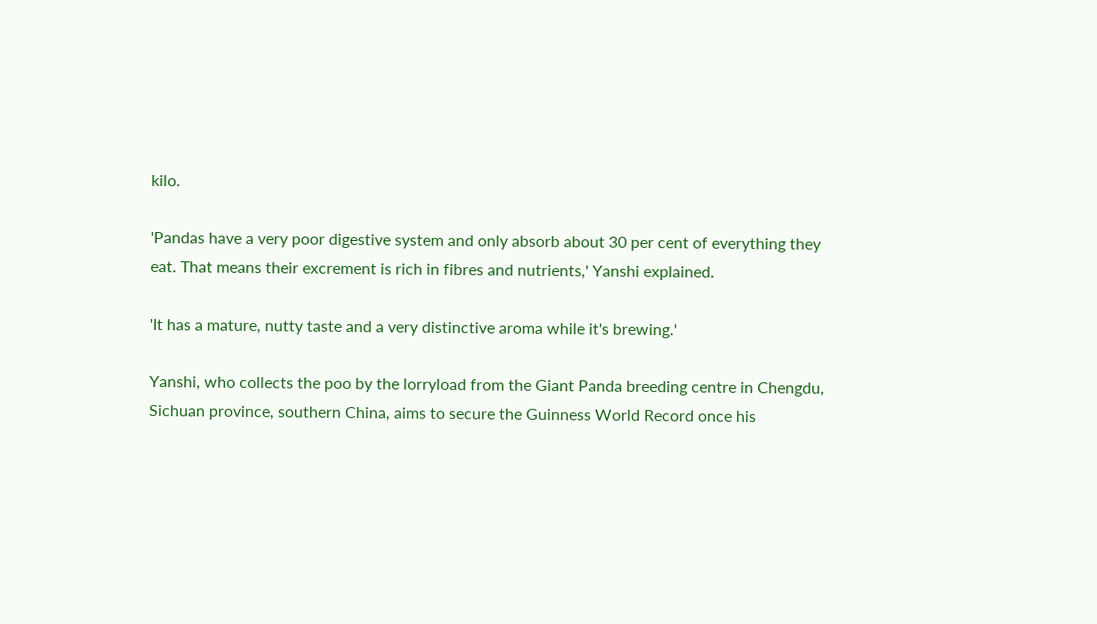kilo.

'Pandas have a very poor digestive system and only absorb about 30 per cent of everything they eat. That means their excrement is rich in fibres and nutrients,' Yanshi explained.

'It has a mature, nutty taste and a very distinctive aroma while it's brewing.'

Yanshi, who collects the poo by the lorryload from the Giant Panda breeding centre in Chengdu, Sichuan province, southern China, aims to secure the Guinness World Record once his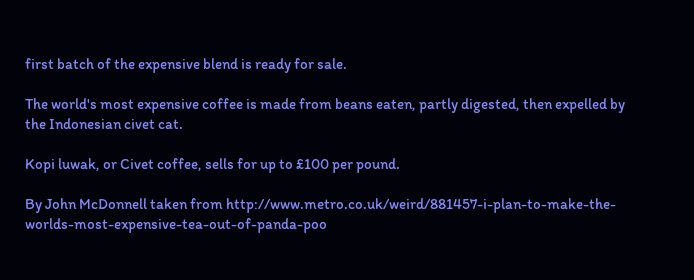first batch of the expensive blend is ready for sale.

The world's most expensive coffee is made from beans eaten, partly digested, then expelled by the Indonesian civet cat.

Kopi luwak, or Civet coffee, sells for up to £100 per pound.

By John McDonnell taken from http://www.metro.co.uk/weird/881457-i-plan-to-make-the-worlds-most-expensive-tea-out-of-panda-poo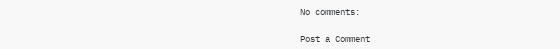No comments:

Post a Comment